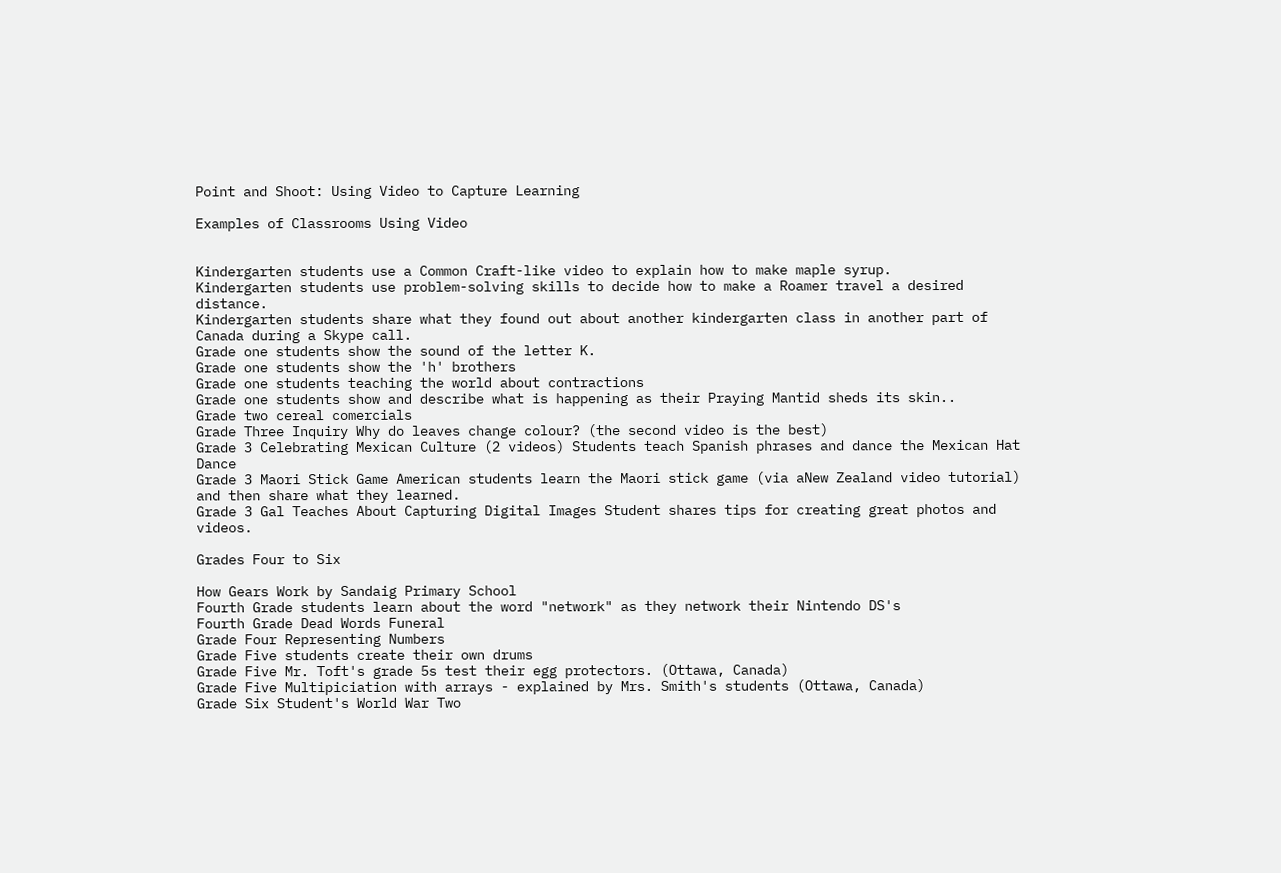Point and Shoot: Using Video to Capture Learning

Examples of Classrooms Using Video


Kindergarten students use a Common Craft-like video to explain how to make maple syrup.
Kindergarten students use problem-solving skills to decide how to make a Roamer travel a desired distance.
Kindergarten students share what they found out about another kindergarten class in another part of Canada during a Skype call.
Grade one students show the sound of the letter K.
Grade one students show the 'h' brothers
Grade one students teaching the world about contractions
Grade one students show and describe what is happening as their Praying Mantid sheds its skin..
Grade two cereal comercials
Grade Three Inquiry Why do leaves change colour? (the second video is the best)
Grade 3 Celebrating Mexican Culture (2 videos) Students teach Spanish phrases and dance the Mexican Hat Dance
Grade 3 Maori Stick Game American students learn the Maori stick game (via aNew Zealand video tutorial) and then share what they learned.
Grade 3 Gal Teaches About Capturing Digital Images Student shares tips for creating great photos and videos.

Grades Four to Six

How Gears Work by Sandaig Primary School
Fourth Grade students learn about the word "network" as they network their Nintendo DS's
Fourth Grade Dead Words Funeral
Grade Four Representing Numbers
Grade Five students create their own drums
Grade Five Mr. Toft's grade 5s test their egg protectors. (Ottawa, Canada)
Grade Five Multipiciation with arrays - explained by Mrs. Smith's students (Ottawa, Canada)
Grade Six Student's World War Two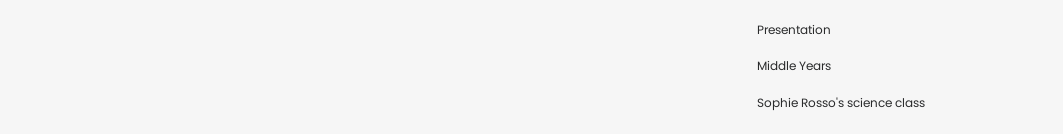Presentation

Middle Years

Sophie Rosso's science class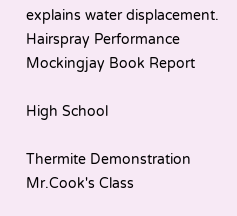explains water displacement.
Hairspray Performance
Mockingjay Book Report

High School

Thermite Demonstration Mr.Cook's Class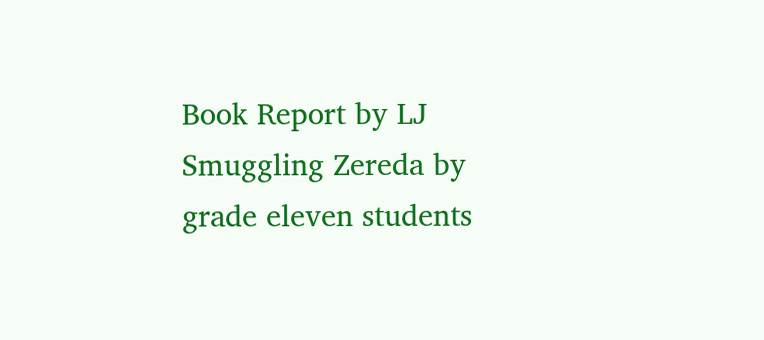Book Report by LJ
Smuggling Zereda by grade eleven students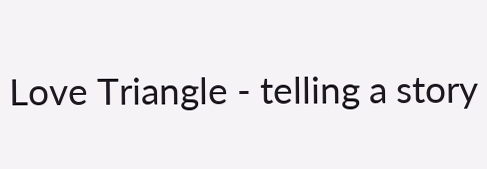Love Triangle - telling a story